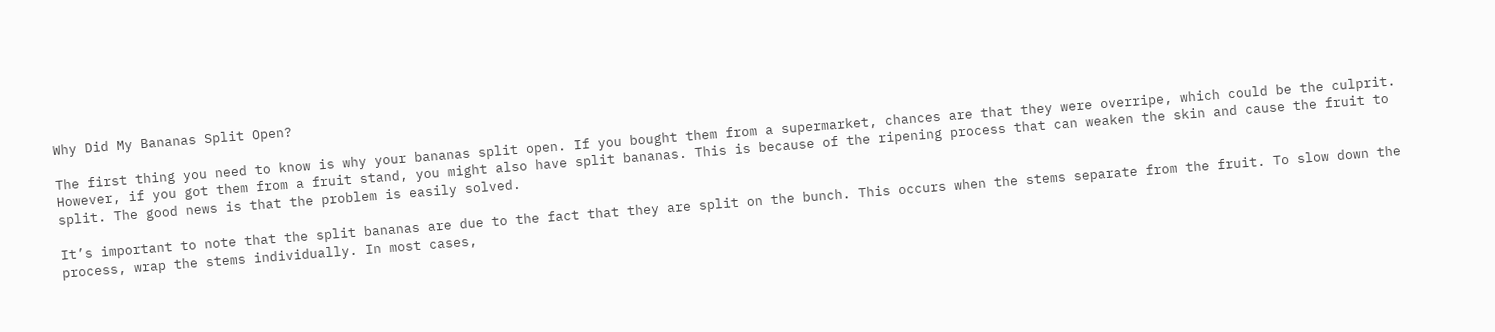Why Did My Bananas Split Open?

The first thing you need to know is why your bananas split open. If you bought them from a supermarket, chances are that they were overripe, which could be the culprit. However, if you got them from a fruit stand, you might also have split bananas. This is because of the ripening process that can weaken the skin and cause the fruit to split. The good news is that the problem is easily solved.

It’s important to note that the split bananas are due to the fact that they are split on the bunch. This occurs when the stems separate from the fruit. To slow down the process, wrap the stems individually. In most cases,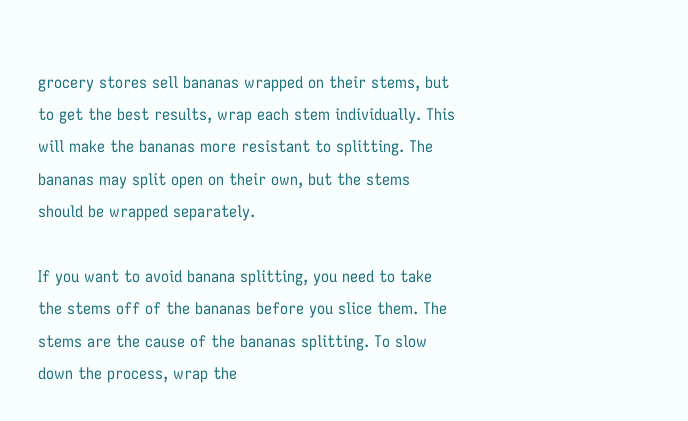grocery stores sell bananas wrapped on their stems, but to get the best results, wrap each stem individually. This will make the bananas more resistant to splitting. The bananas may split open on their own, but the stems should be wrapped separately.

If you want to avoid banana splitting, you need to take the stems off of the bananas before you slice them. The stems are the cause of the bananas splitting. To slow down the process, wrap the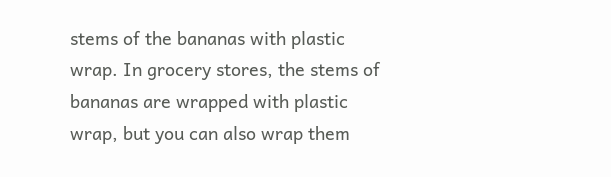stems of the bananas with plastic wrap. In grocery stores, the stems of bananas are wrapped with plastic wrap, but you can also wrap them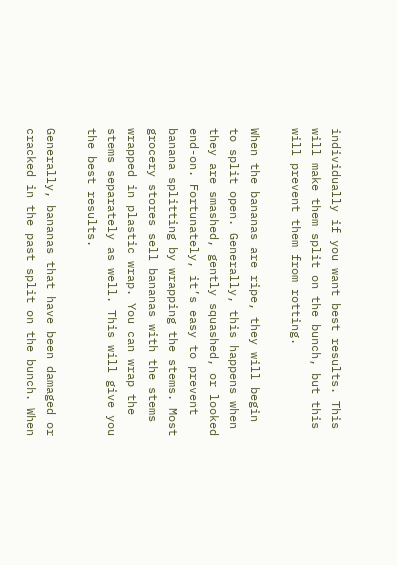individually if you want best results. This will make them split on the bunch, but this will prevent them from rotting.

When the bananas are ripe, they will begin to split open. Generally, this happens when they are smashed, gently squashed, or looked end-on. Fortunately, it’s easy to prevent banana splitting by wrapping the stems. Most grocery stores sell bananas with the stems wrapped in plastic wrap. You can wrap the stems separately as well. This will give you the best results.

Generally, bananas that have been damaged or cracked in the past split on the bunch. When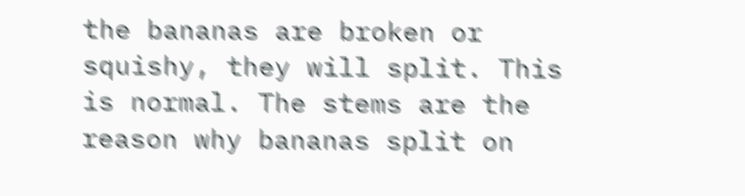the bananas are broken or squishy, they will split. This is normal. The stems are the reason why bananas split on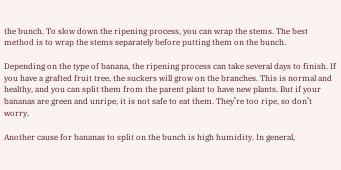the bunch. To slow down the ripening process, you can wrap the stems. The best method is to wrap the stems separately before putting them on the bunch.

Depending on the type of banana, the ripening process can take several days to finish. If you have a grafted fruit tree, the suckers will grow on the branches. This is normal and healthy, and you can split them from the parent plant to have new plants. But if your bananas are green and unripe, it is not safe to eat them. They’re too ripe, so don’t worry.

Another cause for bananas to split on the bunch is high humidity. In general,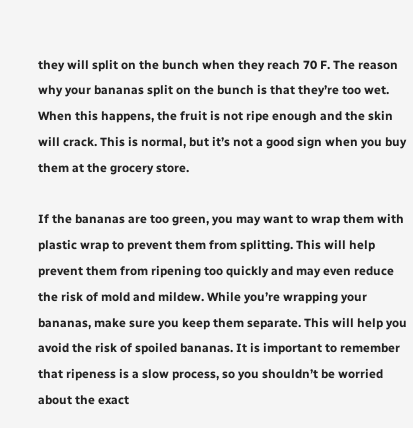they will split on the bunch when they reach 70 F. The reason why your bananas split on the bunch is that they’re too wet. When this happens, the fruit is not ripe enough and the skin will crack. This is normal, but it’s not a good sign when you buy them at the grocery store.

If the bananas are too green, you may want to wrap them with plastic wrap to prevent them from splitting. This will help prevent them from ripening too quickly and may even reduce the risk of mold and mildew. While you’re wrapping your bananas, make sure you keep them separate. This will help you avoid the risk of spoiled bananas. It is important to remember that ripeness is a slow process, so you shouldn’t be worried about the exact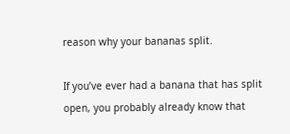reason why your bananas split.

If you’ve ever had a banana that has split open, you probably already know that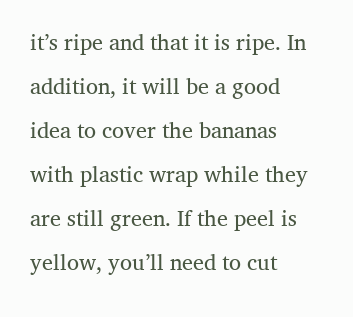it’s ripe and that it is ripe. In addition, it will be a good idea to cover the bananas with plastic wrap while they are still green. If the peel is yellow, you’ll need to cut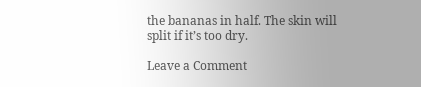the bananas in half. The skin will split if it’s too dry.

Leave a Comment